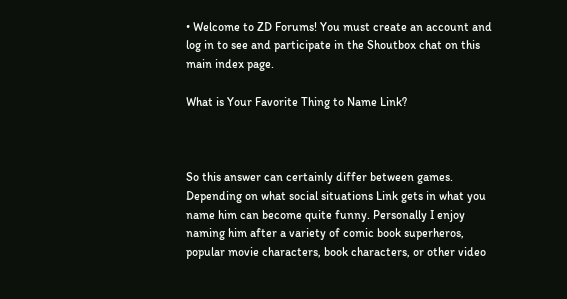• Welcome to ZD Forums! You must create an account and log in to see and participate in the Shoutbox chat on this main index page.

What is Your Favorite Thing to Name Link?



So this answer can certainly differ between games. Depending on what social situations Link gets in what you name him can become quite funny. Personally I enjoy naming him after a variety of comic book superheros, popular movie characters, book characters, or other video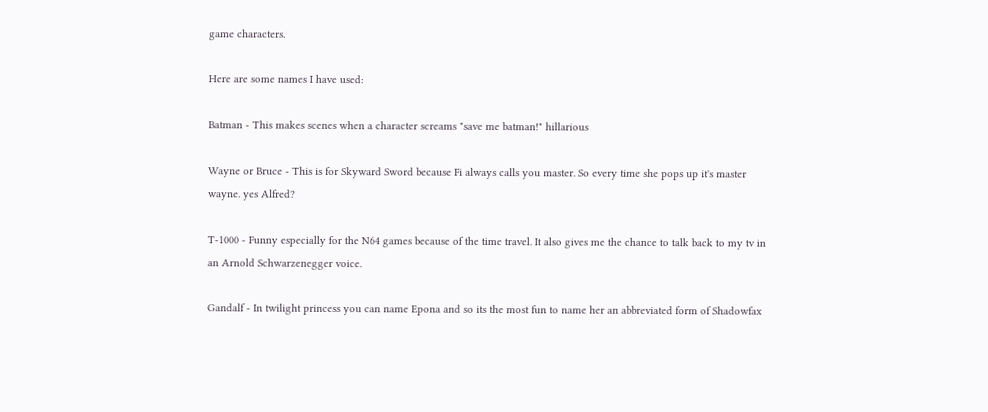game characters.

Here are some names I have used:

Batman - This makes scenes when a character screams "save me batman!" hillarious

Wayne or Bruce - This is for Skyward Sword because Fi always calls you master. So every time she pops up it's master wayne. yes Alfred?

T-1000 - Funny especially for the N64 games because of the time travel. It also gives me the chance to talk back to my tv in an Arnold Schwarzenegger voice.

Gandalf - In twilight princess you can name Epona and so its the most fun to name her an abbreviated form of Shadowfax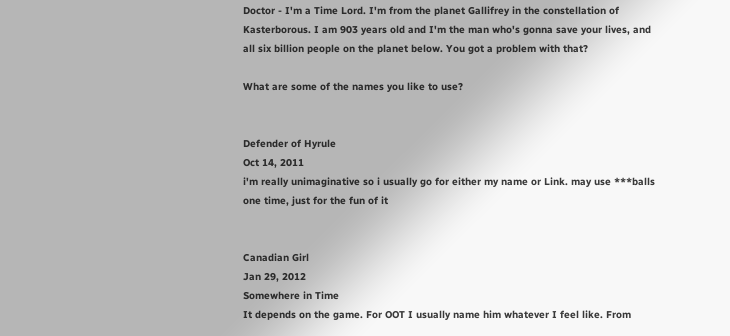Doctor - I'm a Time Lord. I'm from the planet Gallifrey in the constellation of Kasterborous. I am 903 years old and I'm the man who's gonna save your lives, and all six billion people on the planet below. You got a problem with that?

What are some of the names you like to use?


Defender of Hyrule
Oct 14, 2011
i'm really unimaginative so i usually go for either my name or Link. may use ***balls one time, just for the fun of it


Canadian Girl
Jan 29, 2012
Somewhere in Time
It depends on the game. For OOT I usually name him whatever I feel like. From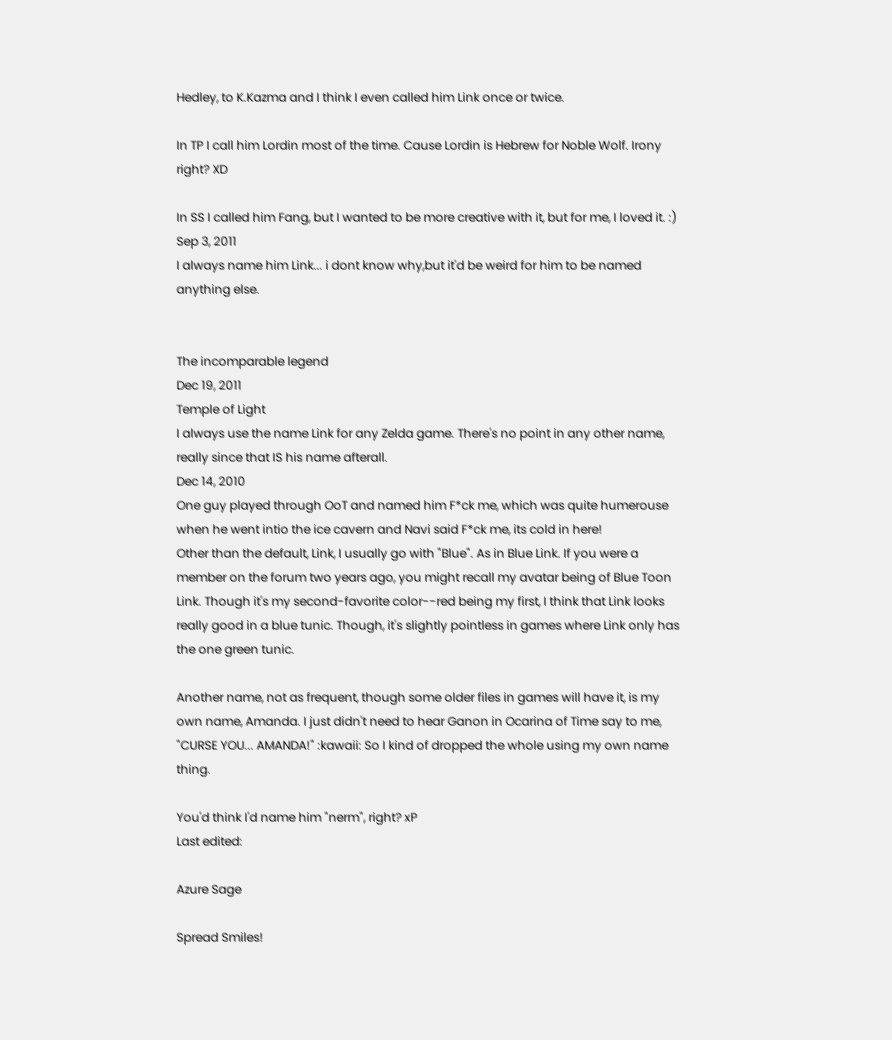Hedley, to K.Kazma and I think I even called him Link once or twice.

In TP I call him Lordin most of the time. Cause Lordin is Hebrew for Noble Wolf. Irony right? XD

In SS I called him Fang, but I wanted to be more creative with it, but for me, I loved it. :)
Sep 3, 2011
I always name him Link... i dont know why,but it'd be weird for him to be named anything else.


The incomparable legend
Dec 19, 2011
Temple of Light
I always use the name Link for any Zelda game. There's no point in any other name, really since that IS his name afterall.
Dec 14, 2010
One guy played through OoT and named him F*ck me, which was quite humerouse when he went intio the ice cavern and Navi said F*ck me, its cold in here!
Other than the default, Link, I usually go with "Blue". As in Blue Link. If you were a member on the forum two years ago, you might recall my avatar being of Blue Toon Link. Though it's my second-favorite color--red being my first, I think that Link looks really good in a blue tunic. Though, it's slightly pointless in games where Link only has the one green tunic.

Another name, not as frequent, though some older files in games will have it, is my own name, Amanda. I just didn't need to hear Ganon in Ocarina of Time say to me, "CURSE YOU... AMANDA!" :kawaii: So I kind of dropped the whole using my own name thing.

You'd think I'd name him "nerm", right? xP
Last edited:

Azure Sage

Spread Smiles!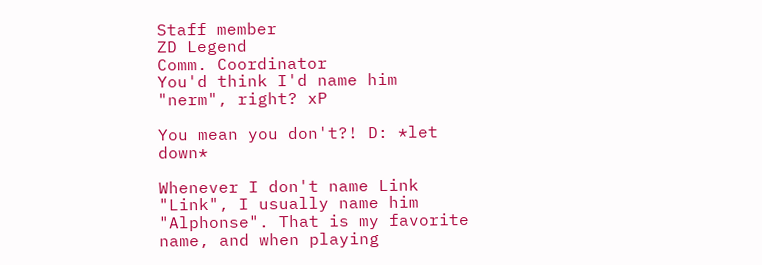Staff member
ZD Legend
Comm. Coordinator
You'd think I'd name him "nerm", right? xP

You mean you don't?! D: *let down*

Whenever I don't name Link "Link", I usually name him "Alphonse". That is my favorite name, and when playing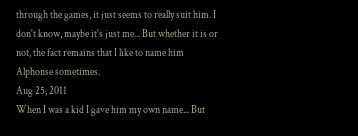through the games, it just seems to really suit him. I don't know, maybe it's just me... But whether it is or not, the fact remains that I like to name him Alphonse sometimes.
Aug 25, 2011
When I was a kid I gave him my own name... But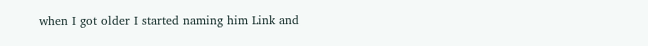when I got older I started naming him Link and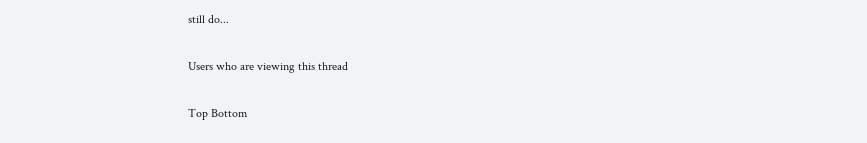still do...

Users who are viewing this thread

Top Bottom